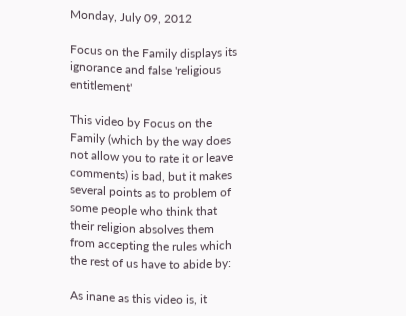Monday, July 09, 2012

Focus on the Family displays its ignorance and false 'religious entitlement'

This video by Focus on the Family (which by the way does not allow you to rate it or leave comments) is bad, but it makes several points as to problem of some people who think that their religion absolves them from accepting the rules which the rest of us have to abide by:

As inane as this video is, it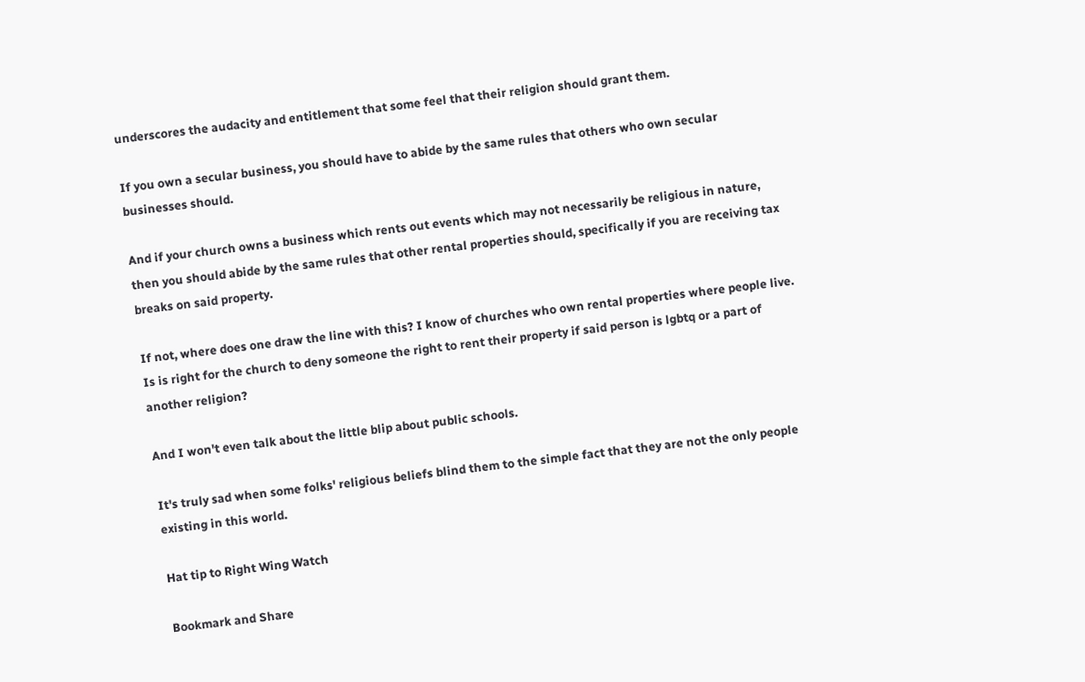underscores the audacity and entitlement that some feel that their religion should grant them.

If you own a secular business, you should have to abide by the same rules that others who own secular businesses should.

And if your church owns a business which rents out events which may not necessarily be religious in nature, then you should abide by the same rules that other rental properties should, specifically if you are receiving tax breaks on said property.

If not, where does one draw the line with this? I know of churches who own rental properties where people live. Is is right for the church to deny someone the right to rent their property if said person is lgbtq or a part of another religion?

And I won't even talk about the little blip about public schools.

It's truly sad when some folks' religious beliefs blind them to the simple fact that they are not the only people existing in this world.

Hat tip to Right Wing Watch

Bookmark and Share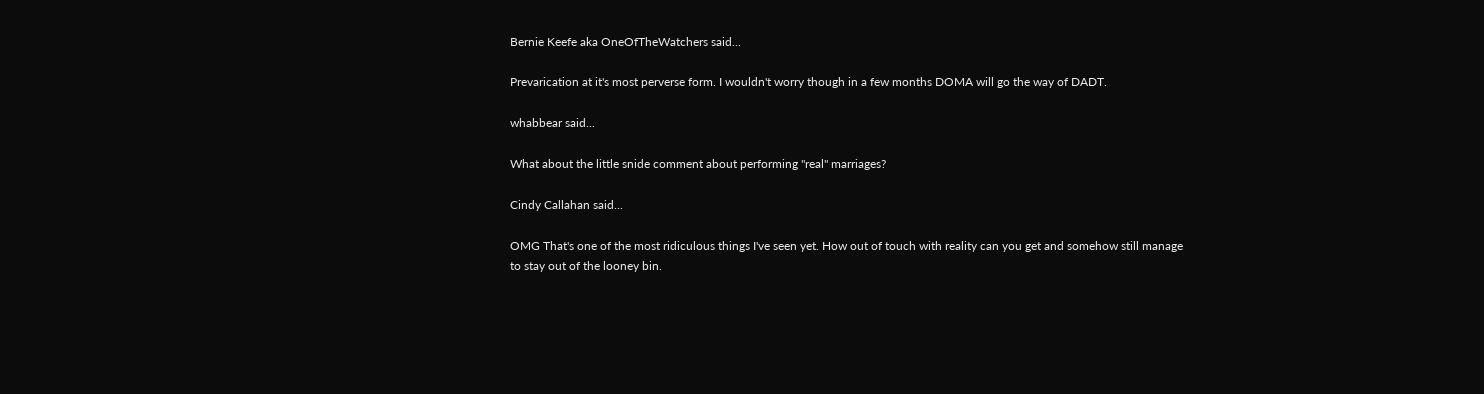Bernie Keefe aka OneOfTheWatchers said...

Prevarication at it's most perverse form. I wouldn't worry though in a few months DOMA will go the way of DADT.

whabbear said...

What about the little snide comment about performing "real" marriages?

Cindy Callahan said...

OMG That's one of the most ridiculous things I've seen yet. How out of touch with reality can you get and somehow still manage to stay out of the looney bin.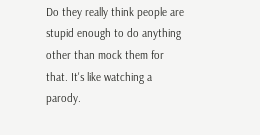Do they really think people are stupid enough to do anything other than mock them for that. It's like watching a parody.